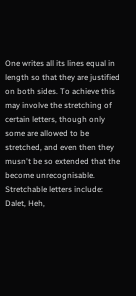One writes all its lines equal in length so that they are justified on both sides. To achieve this may involve the stretching of certain letters, though only some are allowed to be stretched, and even then they musn't be so extended that the become unrecognisable.
Stretchable letters include: Dalet, Heh,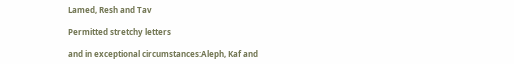Lamed, Resh and Tav

Permitted stretchy letters

and in exceptional circumstances:Aleph, Kaf and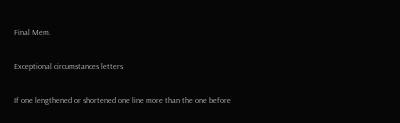Final Mem.

Exceptional circumstances letters

If one lengthened or shortened one line more than the one before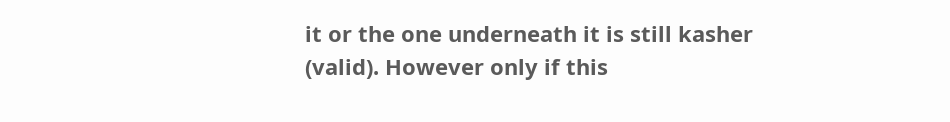it or the one underneath it is still kasher (valid). However only if this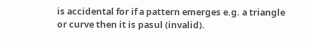is accidental for if a pattern emerges e.g. a triangle or curve then it is pasul (invalid).